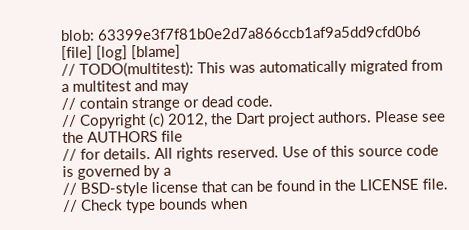blob: 63399e3f7f81b0e2d7a866ccb1af9a5dd9cfd0b6 [file] [log] [blame]
// TODO(multitest): This was automatically migrated from a multitest and may
// contain strange or dead code.
// Copyright (c) 2012, the Dart project authors. Please see the AUTHORS file
// for details. All rights reserved. Use of this source code is governed by a
// BSD-style license that can be found in the LICENSE file.
// Check type bounds when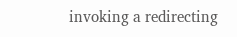invoking a redirecting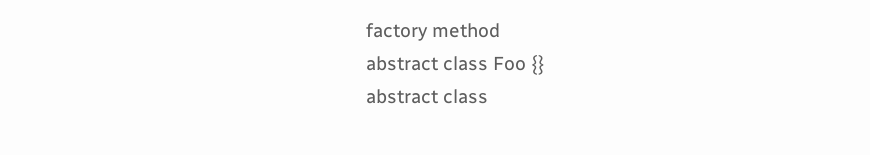factory method
abstract class Foo {}
abstract class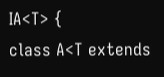IA<T> {
class A<T extends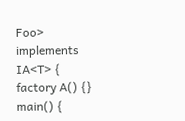Foo> implements IA<T> {
factory A() {}
main() {